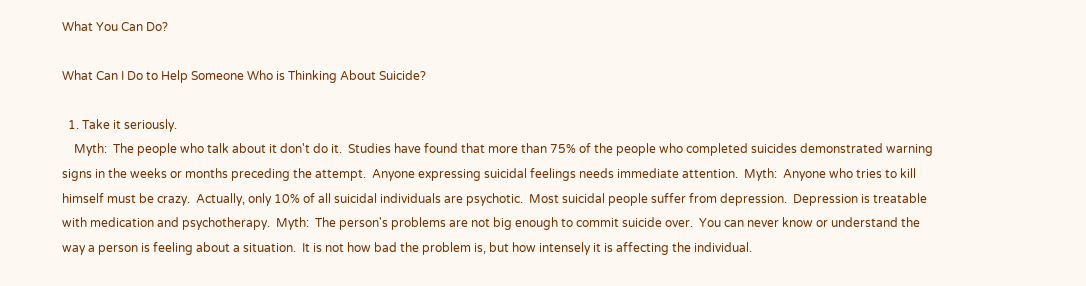What You Can Do?

What Can I Do to Help Someone Who is Thinking About Suicide?

  1. Take it seriously.
    Myth:  The people who talk about it don't do it.  Studies have found that more than 75% of the people who completed suicides demonstrated warning signs in the weeks or months preceding the attempt.  Anyone expressing suicidal feelings needs immediate attention.  Myth:  Anyone who tries to kill himself must be crazy.  Actually, only 10% of all suicidal individuals are psychotic.  Most suicidal people suffer from depression.  Depression is treatable with medication and psychotherapy.  Myth:  The person's problems are not big enough to commit suicide over.  You can never know or understand the way a person is feeling about a situation.  It is not how bad the problem is, but how intensely it is affecting the individual.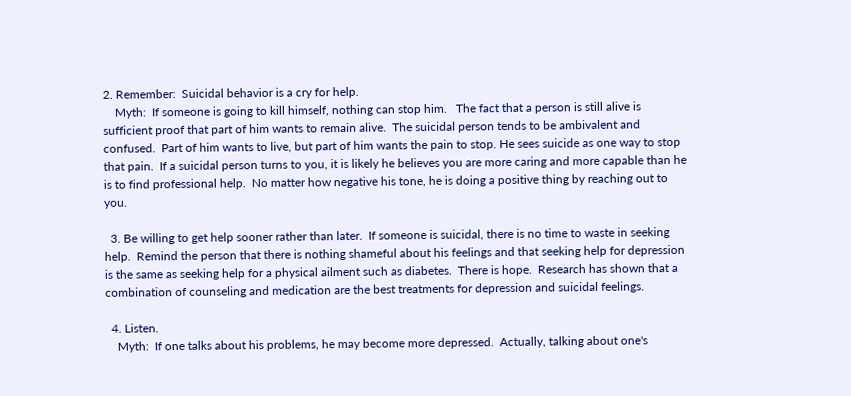2. Remember:  Suicidal behavior is a cry for help.
    Myth:  If someone is going to kill himself, nothing can stop him.   The fact that a person is still alive is sufficient proof that part of him wants to remain alive.  The suicidal person tends to be ambivalent and confused.  Part of him wants to live, but part of him wants the pain to stop. He sees suicide as one way to stop that pain.  If a suicidal person turns to you, it is likely he believes you are more caring and more capable than he is to find professional help.  No matter how negative his tone, he is doing a positive thing by reaching out to you.

  3. Be willing to get help sooner rather than later.  If someone is suicidal, there is no time to waste in seeking help.  Remind the person that there is nothing shameful about his feelings and that seeking help for depression is the same as seeking help for a physical ailment such as diabetes.  There is hope.  Research has shown that a combination of counseling and medication are the best treatments for depression and suicidal feelings.

  4. Listen.
    Myth:  If one talks about his problems, he may become more depressed.  Actually, talking about one's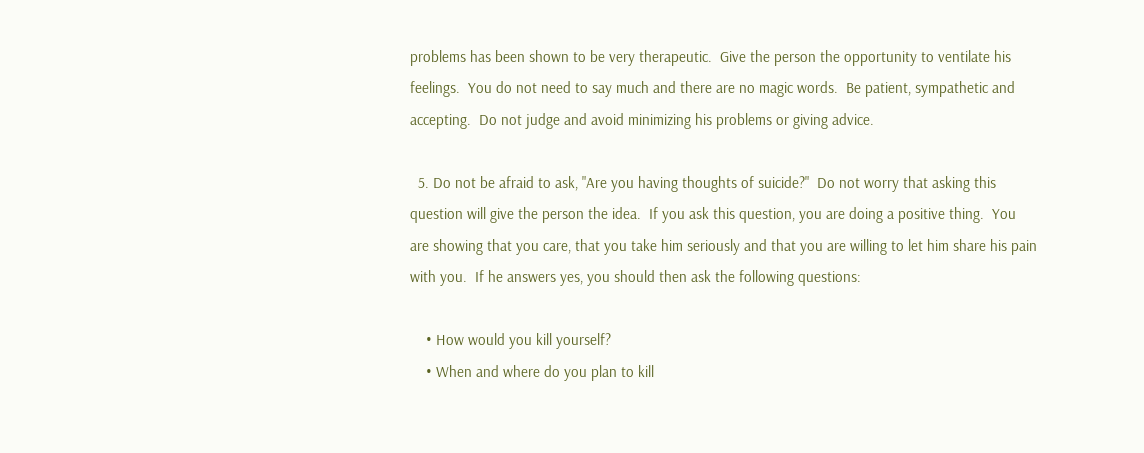problems has been shown to be very therapeutic.  Give the person the opportunity to ventilate his feelings.  You do not need to say much and there are no magic words.  Be patient, sympathetic and accepting.  Do not judge and avoid minimizing his problems or giving advice.

  5. Do not be afraid to ask, "Are you having thoughts of suicide?"  Do not worry that asking this question will give the person the idea.  If you ask this question, you are doing a positive thing.  You are showing that you care, that you take him seriously and that you are willing to let him share his pain with you.  If he answers yes, you should then ask the following questions:

    • How would you kill yourself?
    • When and where do you plan to kill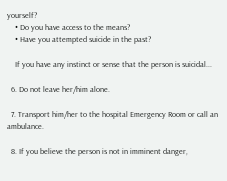yourself?
    • Do you have access to the means?
    • Have you attempted suicide in the past?

    If you have any instinct or sense that the person is suicidal...

  6. Do not leave her/him alone.

  7. Transport him/her to the hospital Emergency Room or call an ambulance.

  8. If you believe the person is not in imminent danger,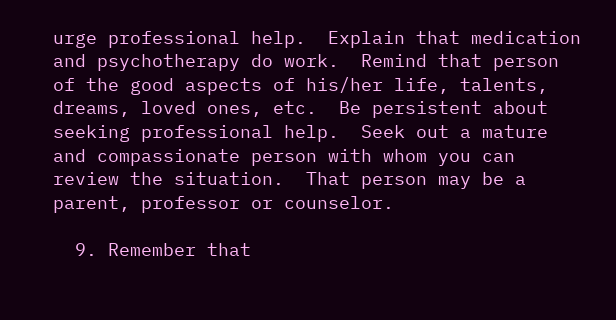urge professional help.  Explain that medication and psychotherapy do work.  Remind that person of the good aspects of his/her life, talents, dreams, loved ones, etc.  Be persistent about seeking professional help.  Seek out a mature and compassionate person with whom you can review the situation.  That person may be a parent, professor or counselor.

  9. Remember that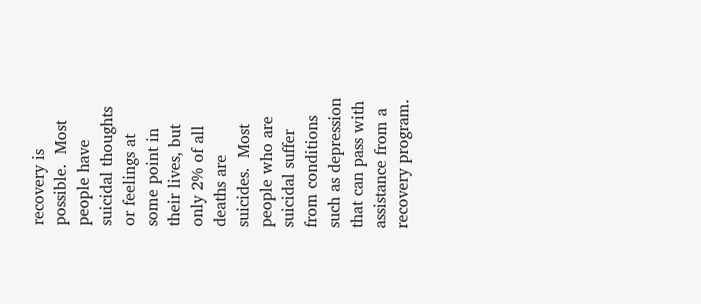recovery is possible.  Most people have suicidal thoughts or feelings at some point in their lives, but only 2% of all deaths are suicides.  Most people who are suicidal suffer from conditions such as depression that can pass with assistance from a recovery program.